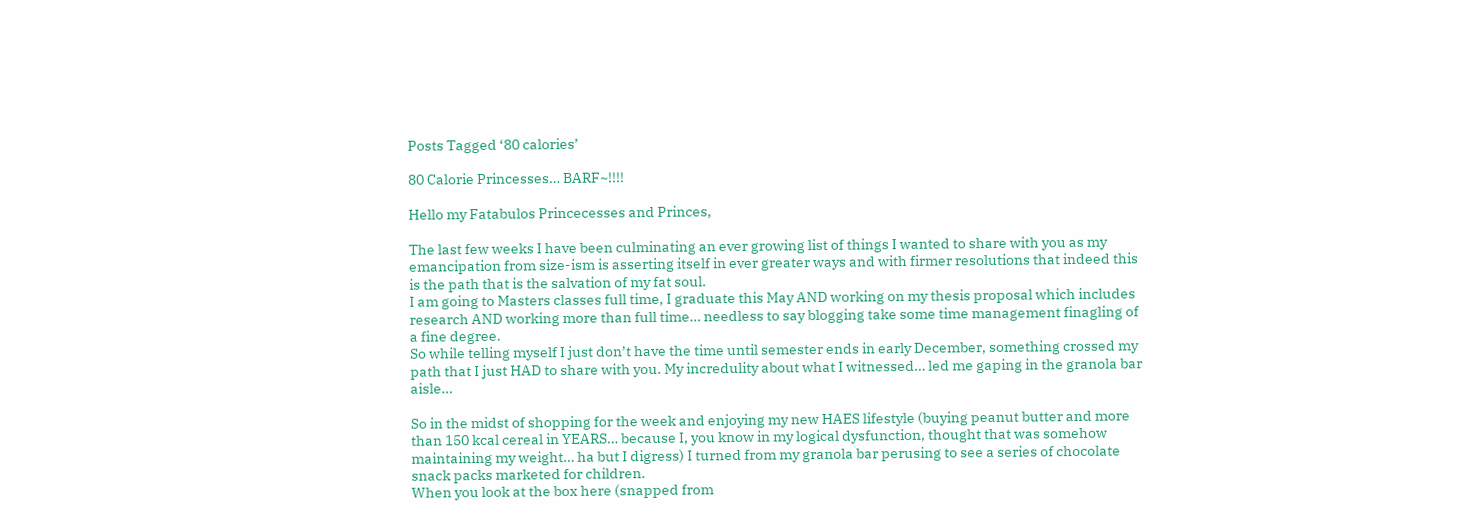Posts Tagged ‘80 calories’

80 Calorie Princesses… BARF~!!!!

Hello my Fatabulos Princecesses and Princes,

The last few weeks I have been culminating an ever growing list of things I wanted to share with you as my emancipation from size-ism is asserting itself in ever greater ways and with firmer resolutions that indeed this is the path that is the salvation of my fat soul.
I am going to Masters classes full time, I graduate this May AND working on my thesis proposal which includes research AND working more than full time… needless to say blogging take some time management finagling of a fine degree.
So while telling myself I just don’t have the time until semester ends in early December, something crossed my path that I just HAD to share with you. My incredulity about what I witnessed… led me gaping in the granola bar aisle…

So in the midst of shopping for the week and enjoying my new HAES lifestyle (buying peanut butter and more than 150 kcal cereal in YEARS… because I, you know in my logical dysfunction, thought that was somehow maintaining my weight… ha but I digress) I turned from my granola bar perusing to see a series of chocolate snack packs marketed for children.
When you look at the box here (snapped from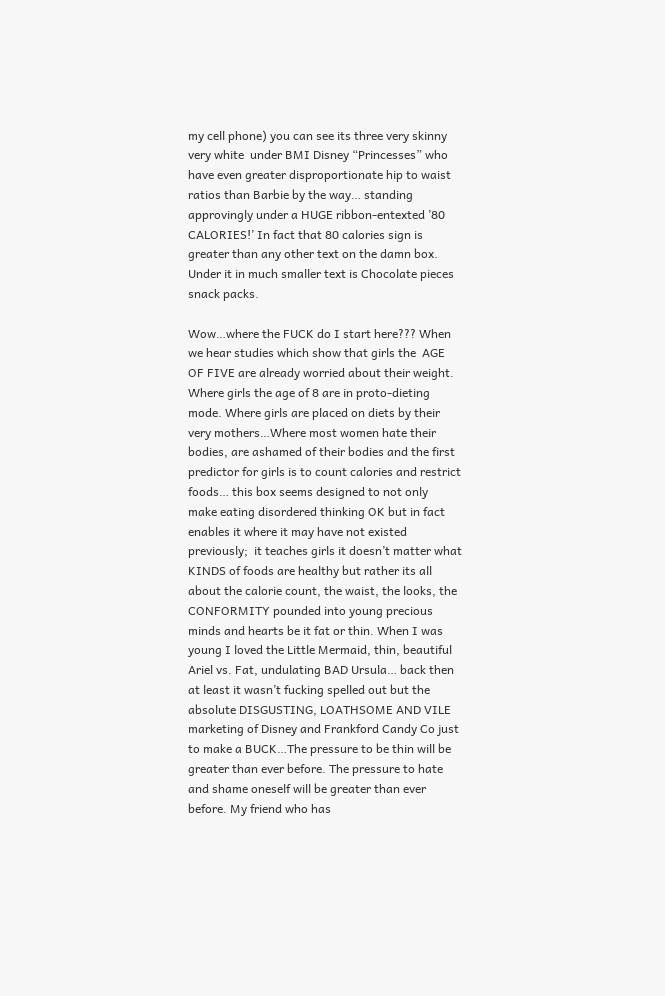my cell phone) you can see its three very skinny very white  under BMI Disney “Princesses” who have even greater disproportionate hip to waist ratios than Barbie by the way… standing approvingly under a HUGE ribbon-entexted ’80 CALORIES!’ In fact that 80 calories sign is greater than any other text on the damn box. Under it in much smaller text is Chocolate pieces snack packs.

Wow…where the FUCK do I start here??? When we hear studies which show that girls the  AGE OF FIVE are already worried about their weight. Where girls the age of 8 are in proto-dieting mode. Where girls are placed on diets by their very mothers…Where most women hate their bodies, are ashamed of their bodies and the first predictor for girls is to count calories and restrict foods… this box seems designed to not only  make eating disordered thinking OK but in fact enables it where it may have not existed previously;  it teaches girls it doesn’t matter what KINDS of foods are healthy but rather its all about the calorie count, the waist, the looks, the CONFORMITY pounded into young precious minds and hearts be it fat or thin. When I was young I loved the Little Mermaid, thin, beautiful Ariel vs. Fat, undulating BAD Ursula… back then at least it wasn’t fucking spelled out but the absolute DISGUSTING, LOATHSOME AND VILE marketing of Disney and Frankford Candy Co just to make a BUCK…The pressure to be thin will be greater than ever before. The pressure to hate and shame oneself will be greater than ever before. My friend who has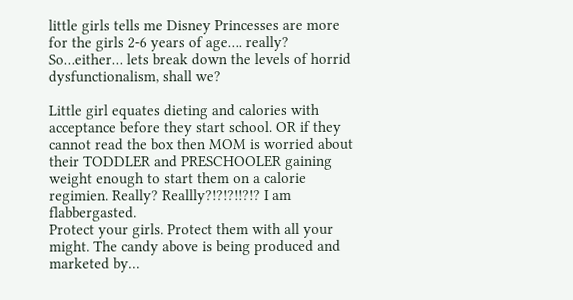little girls tells me Disney Princesses are more for the girls 2-6 years of age…. really? So…either… lets break down the levels of horrid dysfunctionalism, shall we?

Little girl equates dieting and calories with acceptance before they start school. OR if they cannot read the box then MOM is worried about their TODDLER and PRESCHOOLER gaining weight enough to start them on a calorie regimien. Really? Reallly?!?!?!!?!? I am flabbergasted.
Protect your girls. Protect them with all your might. The candy above is being produced and marketed by…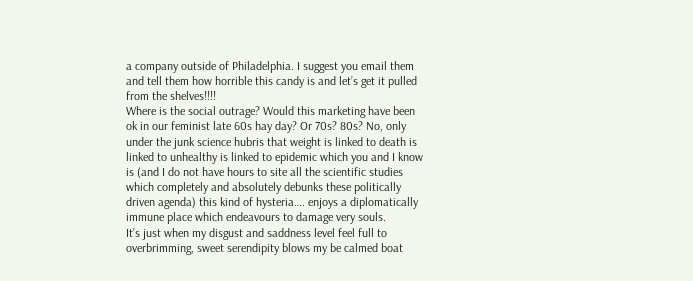a company outside of Philadelphia. I suggest you email them and tell them how horrible this candy is and let’s get it pulled from the shelves!!!!
Where is the social outrage? Would this marketing have been ok in our feminist late 60s hay day? Or 70s? 80s? No, only under the junk science hubris that weight is linked to death is linked to unhealthy is linked to epidemic which you and I know is (and I do not have hours to site all the scientific studies which completely and absolutely debunks these politically driven agenda) this kind of hysteria…. enjoys a diplomatically immune place which endeavours to damage very souls.
It’s just when my disgust and saddness level feel full to overbrimming, sweet serendipity blows my be calmed boat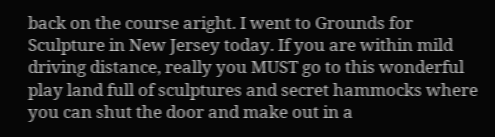back on the course aright. I went to Grounds for Sculpture in New Jersey today. If you are within mild driving distance, really you MUST go to this wonderful play land full of sculptures and secret hammocks where you can shut the door and make out in a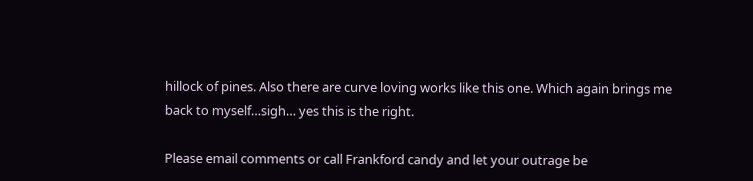hillock of pines. Also there are curve loving works like this one. Which again brings me back to myself…sigh… yes this is the right.

Please email comments or call Frankford candy and let your outrage be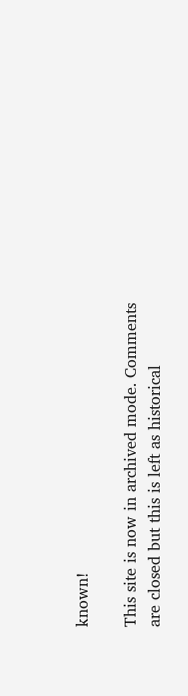known!

This site is now in archived mode. Comments are closed but this is left as historical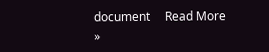document     Read More »